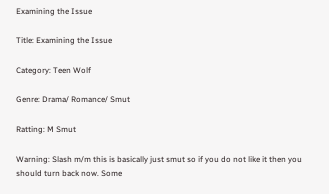Examining the Issue

Title: Examining the Issue

Category: Teen Wolf

Genre: Drama/ Romance/ Smut

Ratting: M Smut

Warning: Slash m/m this is basically just smut so if you do not like it then you should turn back now. Some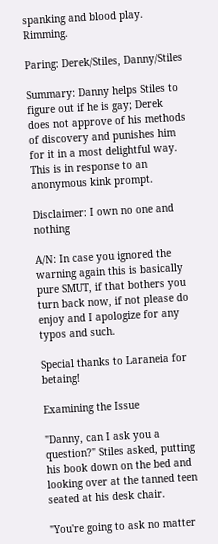spanking and blood play. Rimming.

Paring: Derek/Stiles, Danny/Stiles

Summary: Danny helps Stiles to figure out if he is gay; Derek does not approve of his methods of discovery and punishes him for it in a most delightful way. This is in response to an anonymous kink prompt.

Disclaimer: I own no one and nothing

A/N: In case you ignored the warning again this is basically pure SMUT, if that bothers you turn back now, if not please do enjoy and I apologize for any typos and such.

Special thanks to Laraneia for betaing!

Examining the Issue

"Danny, can I ask you a question?" Stiles asked, putting his book down on the bed and looking over at the tanned teen seated at his desk chair.

"You're going to ask no matter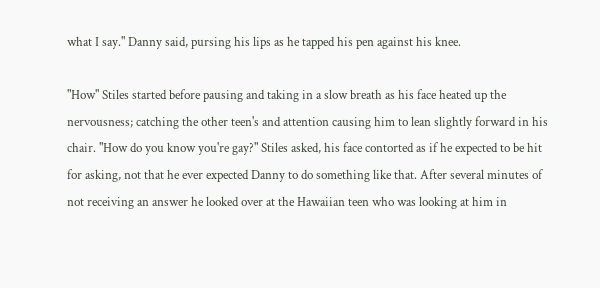what I say." Danny said, pursing his lips as he tapped his pen against his knee.

"How" Stiles started before pausing and taking in a slow breath as his face heated up the nervousness; catching the other teen's and attention causing him to lean slightly forward in his chair. "How do you know you're gay?" Stiles asked, his face contorted as if he expected to be hit for asking, not that he ever expected Danny to do something like that. After several minutes of not receiving an answer he looked over at the Hawaiian teen who was looking at him in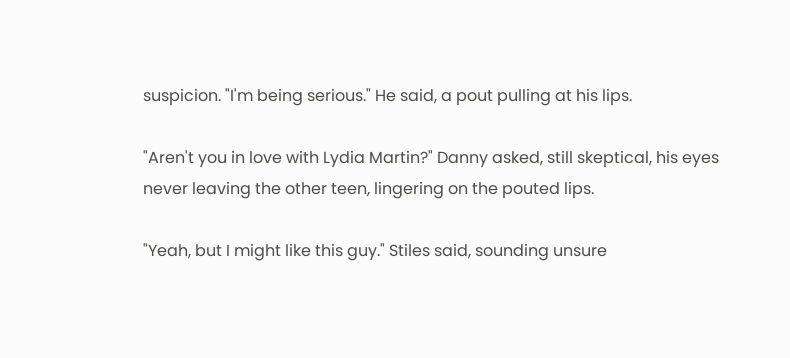suspicion. "I'm being serious." He said, a pout pulling at his lips.

"Aren't you in love with Lydia Martin?" Danny asked, still skeptical, his eyes never leaving the other teen, lingering on the pouted lips.

"Yeah, but I might like this guy." Stiles said, sounding unsure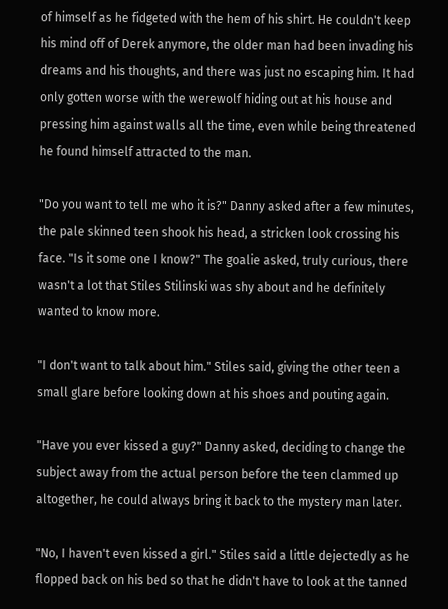of himself as he fidgeted with the hem of his shirt. He couldn't keep his mind off of Derek anymore, the older man had been invading his dreams and his thoughts, and there was just no escaping him. It had only gotten worse with the werewolf hiding out at his house and pressing him against walls all the time, even while being threatened he found himself attracted to the man.

"Do you want to tell me who it is?" Danny asked after a few minutes, the pale skinned teen shook his head, a stricken look crossing his face. "Is it some one I know?" The goalie asked, truly curious, there wasn't a lot that Stiles Stilinski was shy about and he definitely wanted to know more.

"I don't want to talk about him." Stiles said, giving the other teen a small glare before looking down at his shoes and pouting again.

"Have you ever kissed a guy?" Danny asked, deciding to change the subject away from the actual person before the teen clammed up altogether, he could always bring it back to the mystery man later.

"No, I haven't even kissed a girl." Stiles said a little dejectedly as he flopped back on his bed so that he didn't have to look at the tanned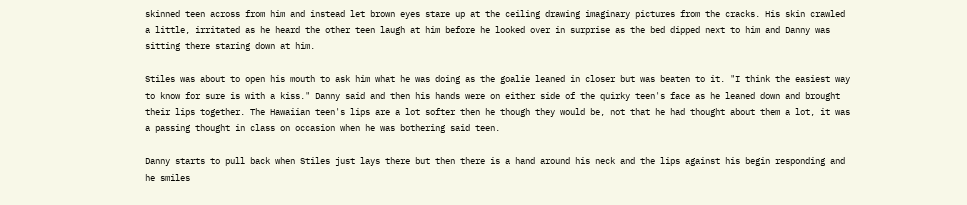skinned teen across from him and instead let brown eyes stare up at the ceiling drawing imaginary pictures from the cracks. His skin crawled a little, irritated as he heard the other teen laugh at him before he looked over in surprise as the bed dipped next to him and Danny was sitting there staring down at him.

Stiles was about to open his mouth to ask him what he was doing as the goalie leaned in closer but was beaten to it. "I think the easiest way to know for sure is with a kiss." Danny said and then his hands were on either side of the quirky teen's face as he leaned down and brought their lips together. The Hawaiian teen's lips are a lot softer then he though they would be, not that he had thought about them a lot, it was a passing thought in class on occasion when he was bothering said teen.

Danny starts to pull back when Stiles just lays there but then there is a hand around his neck and the lips against his begin responding and he smiles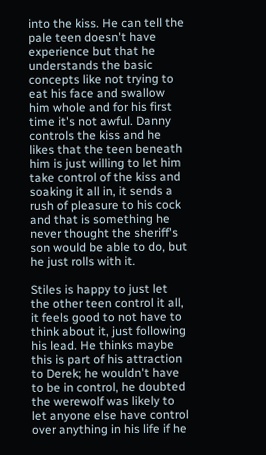into the kiss. He can tell the pale teen doesn't have experience but that he understands the basic concepts like not trying to eat his face and swallow him whole and for his first time it's not awful. Danny controls the kiss and he likes that the teen beneath him is just willing to let him take control of the kiss and soaking it all in, it sends a rush of pleasure to his cock and that is something he never thought the sheriff's son would be able to do, but he just rolls with it.

Stiles is happy to just let the other teen control it all, it feels good to not have to think about it, just following his lead. He thinks maybe this is part of his attraction to Derek; he wouldn't have to be in control, he doubted the werewolf was likely to let anyone else have control over anything in his life if he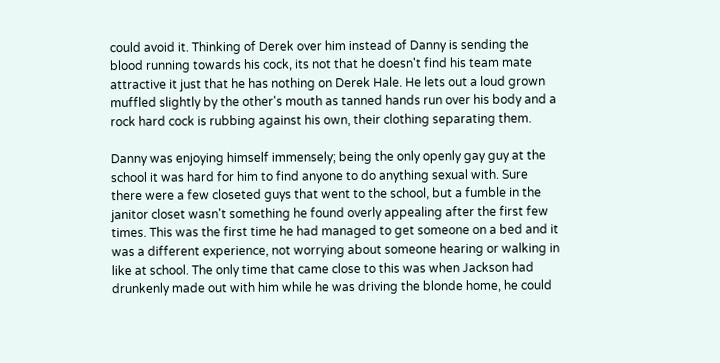could avoid it. Thinking of Derek over him instead of Danny is sending the blood running towards his cock, its not that he doesn't find his team mate attractive it just that he has nothing on Derek Hale. He lets out a loud grown muffled slightly by the other's mouth as tanned hands run over his body and a rock hard cock is rubbing against his own, their clothing separating them.

Danny was enjoying himself immensely; being the only openly gay guy at the school it was hard for him to find anyone to do anything sexual with. Sure there were a few closeted guys that went to the school, but a fumble in the janitor closet wasn't something he found overly appealing after the first few times. This was the first time he had managed to get someone on a bed and it was a different experience, not worrying about someone hearing or walking in like at school. The only time that came close to this was when Jackson had drunkenly made out with him while he was driving the blonde home, he could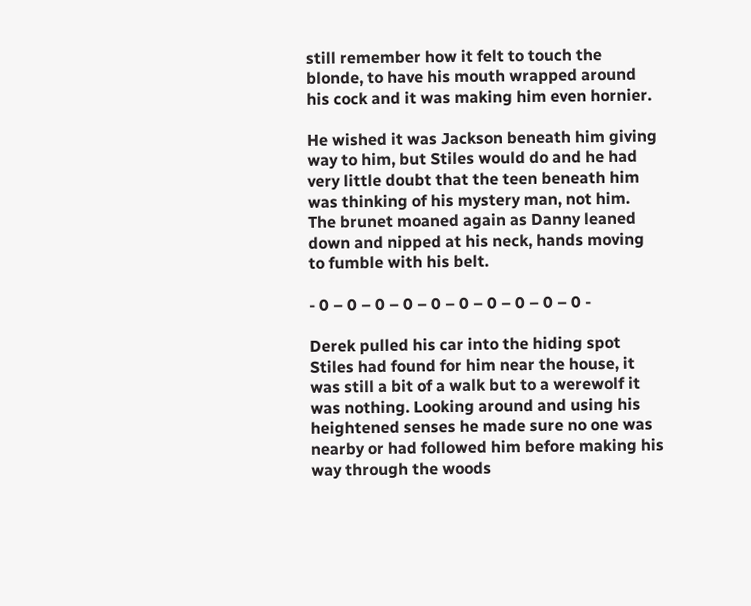still remember how it felt to touch the blonde, to have his mouth wrapped around his cock and it was making him even hornier.

He wished it was Jackson beneath him giving way to him, but Stiles would do and he had very little doubt that the teen beneath him was thinking of his mystery man, not him. The brunet moaned again as Danny leaned down and nipped at his neck, hands moving to fumble with his belt.

- 0 – 0 – 0 – 0 – 0 – 0 – 0 – 0 – 0 – 0 -

Derek pulled his car into the hiding spot Stiles had found for him near the house, it was still a bit of a walk but to a werewolf it was nothing. Looking around and using his heightened senses he made sure no one was nearby or had followed him before making his way through the woods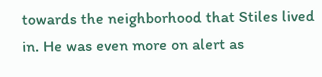towards the neighborhood that Stiles lived in. He was even more on alert as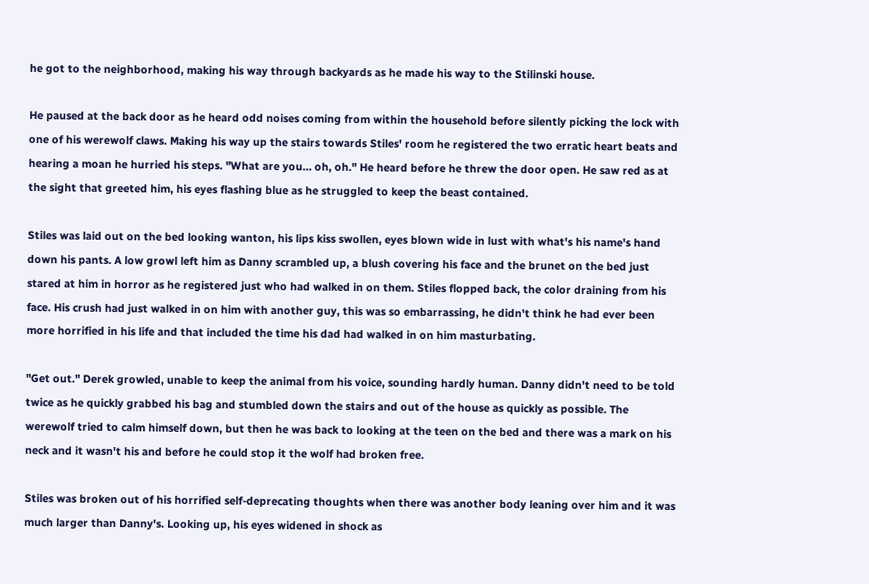he got to the neighborhood, making his way through backyards as he made his way to the Stilinski house.

He paused at the back door as he heard odd noises coming from within the household before silently picking the lock with one of his werewolf claws. Making his way up the stairs towards Stiles' room he registered the two erratic heart beats and hearing a moan he hurried his steps. "What are you… oh, oh." He heard before he threw the door open. He saw red as at the sight that greeted him, his eyes flashing blue as he struggled to keep the beast contained.

Stiles was laid out on the bed looking wanton, his lips kiss swollen, eyes blown wide in lust with what's his name's hand down his pants. A low growl left him as Danny scrambled up, a blush covering his face and the brunet on the bed just stared at him in horror as he registered just who had walked in on them. Stiles flopped back, the color draining from his face. His crush had just walked in on him with another guy, this was so embarrassing, he didn't think he had ever been more horrified in his life and that included the time his dad had walked in on him masturbating.

"Get out." Derek growled, unable to keep the animal from his voice, sounding hardly human. Danny didn't need to be told twice as he quickly grabbed his bag and stumbled down the stairs and out of the house as quickly as possible. The werewolf tried to calm himself down, but then he was back to looking at the teen on the bed and there was a mark on his neck and it wasn't his and before he could stop it the wolf had broken free.

Stiles was broken out of his horrified self-deprecating thoughts when there was another body leaning over him and it was much larger than Danny's. Looking up, his eyes widened in shock as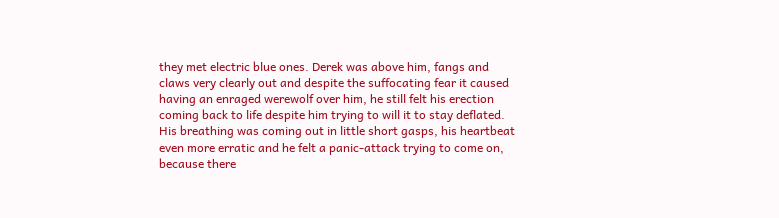they met electric blue ones. Derek was above him, fangs and claws very clearly out and despite the suffocating fear it caused having an enraged werewolf over him, he still felt his erection coming back to life despite him trying to will it to stay deflated. His breathing was coming out in little short gasps, his heartbeat even more erratic and he felt a panic-attack trying to come on, because there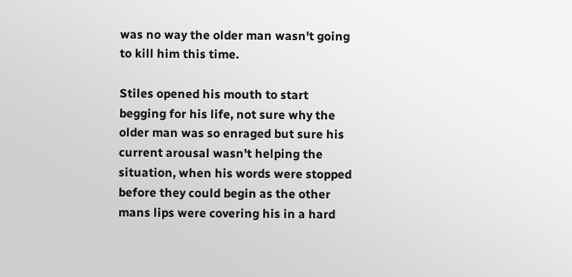was no way the older man wasn't going to kill him this time.

Stiles opened his mouth to start begging for his life, not sure why the older man was so enraged but sure his current arousal wasn't helping the situation, when his words were stopped before they could begin as the other mans lips were covering his in a hard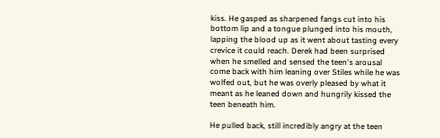kiss. He gasped as sharpened fangs cut into his bottom lip and a tongue plunged into his mouth, lapping the blood up as it went about tasting every crevice it could reach. Derek had been surprised when he smelled and sensed the teen's arousal come back with him leaning over Stiles while he was wolfed out, but he was overly pleased by what it meant as he leaned down and hungrily kissed the teen beneath him.

He pulled back, still incredibly angry at the teen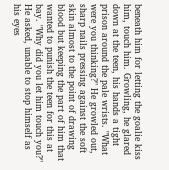beneath him for letting the goalie kiss him, touch him. Growling, he glared down at the teen, his hands a tight prison around the pale wrists. "What were you thinking?" He growled out, sharp nails pressing against the soft skin almost to the point of drawing blood but keeping the part of him that wanted to punish the teen for this at bay. "Why did you let him touch you?" He asked, unable to stop himself as his eyes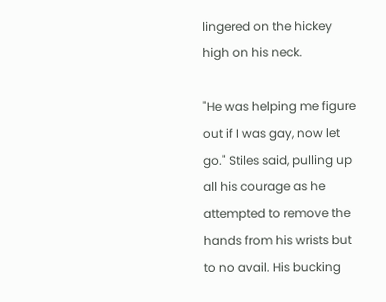lingered on the hickey high on his neck.

"He was helping me figure out if I was gay, now let go." Stiles said, pulling up all his courage as he attempted to remove the hands from his wrists but to no avail. His bucking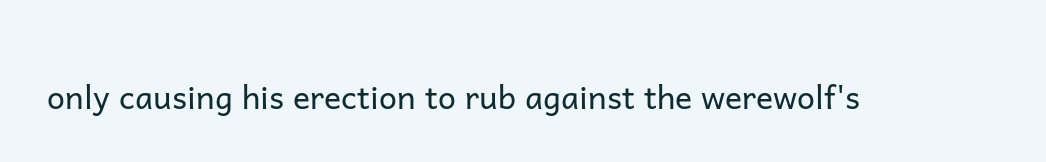only causing his erection to rub against the werewolf's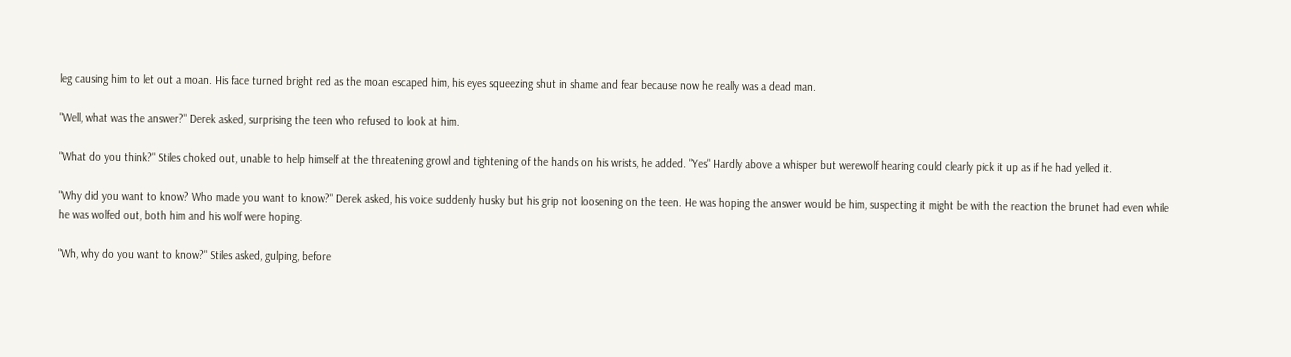leg causing him to let out a moan. His face turned bright red as the moan escaped him, his eyes squeezing shut in shame and fear because now he really was a dead man.

"Well, what was the answer?" Derek asked, surprising the teen who refused to look at him.

"What do you think?" Stiles choked out, unable to help himself at the threatening growl and tightening of the hands on his wrists, he added. "Yes" Hardly above a whisper but werewolf hearing could clearly pick it up as if he had yelled it.

"Why did you want to know? Who made you want to know?" Derek asked, his voice suddenly husky but his grip not loosening on the teen. He was hoping the answer would be him, suspecting it might be with the reaction the brunet had even while he was wolfed out, both him and his wolf were hoping.

"Wh, why do you want to know?" Stiles asked, gulping, before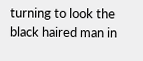turning to look the black haired man in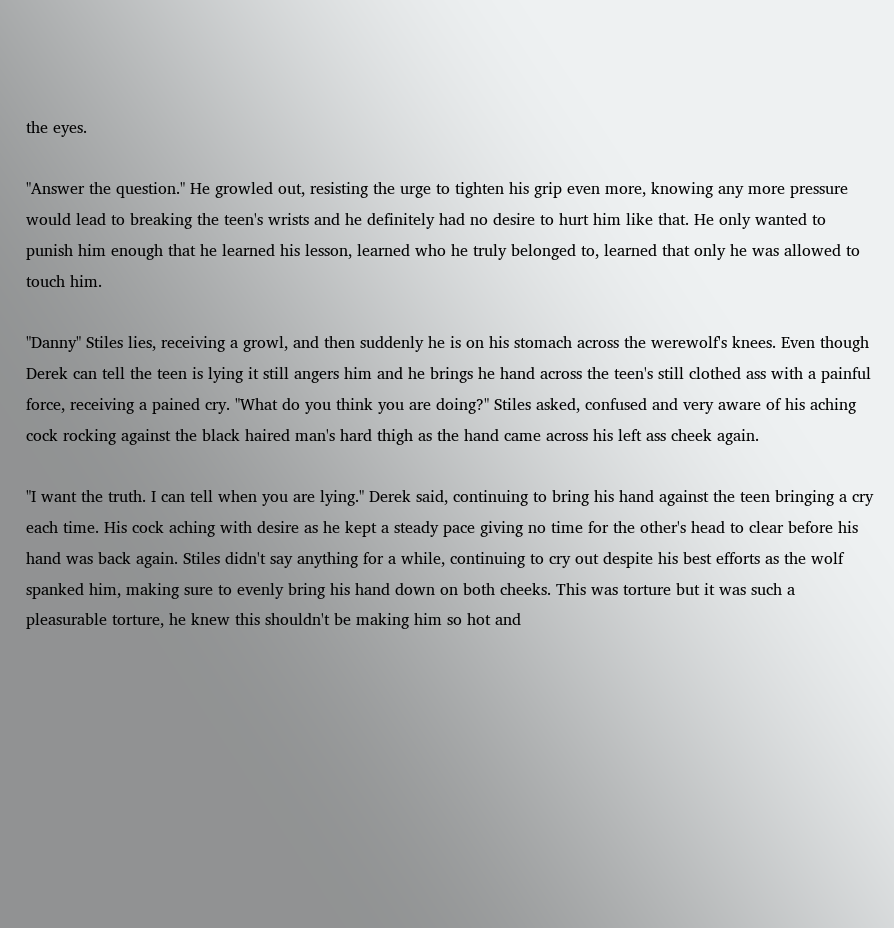the eyes.

"Answer the question." He growled out, resisting the urge to tighten his grip even more, knowing any more pressure would lead to breaking the teen's wrists and he definitely had no desire to hurt him like that. He only wanted to punish him enough that he learned his lesson, learned who he truly belonged to, learned that only he was allowed to touch him.

"Danny" Stiles lies, receiving a growl, and then suddenly he is on his stomach across the werewolf's knees. Even though Derek can tell the teen is lying it still angers him and he brings he hand across the teen's still clothed ass with a painful force, receiving a pained cry. "What do you think you are doing?" Stiles asked, confused and very aware of his aching cock rocking against the black haired man's hard thigh as the hand came across his left ass cheek again.

"I want the truth. I can tell when you are lying." Derek said, continuing to bring his hand against the teen bringing a cry each time. His cock aching with desire as he kept a steady pace giving no time for the other's head to clear before his hand was back again. Stiles didn't say anything for a while, continuing to cry out despite his best efforts as the wolf spanked him, making sure to evenly bring his hand down on both cheeks. This was torture but it was such a pleasurable torture, he knew this shouldn't be making him so hot and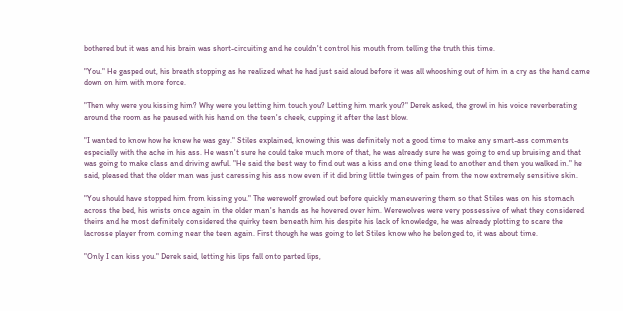bothered but it was and his brain was short-circuiting and he couldn't control his mouth from telling the truth this time.

"You." He gasped out, his breath stopping as he realized what he had just said aloud before it was all whooshing out of him in a cry as the hand came down on him with more force.

"Then why were you kissing him? Why were you letting him touch you? Letting him mark you?" Derek asked, the growl in his voice reverberating around the room as he paused with his hand on the teen's cheek, cupping it after the last blow.

"I wanted to know how he knew he was gay." Stiles explained, knowing this was definitely not a good time to make any smart-ass comments especially with the ache in his ass. He wasn't sure he could take much more of that, he was already sure he was going to end up bruising and that was going to make class and driving awful. "He said the best way to find out was a kiss and one thing lead to another and then you walked in." he said, pleased that the older man was just caressing his ass now even if it did bring little twinges of pain from the now extremely sensitive skin.

"You should have stopped him from kissing you." The werewolf growled out before quickly maneuvering them so that Stiles was on his stomach across the bed, his wrists once again in the older man's hands as he hovered over him. Werewolves were very possessive of what they considered theirs and he most definitely considered the quirky teen beneath him his despite his lack of knowledge, he was already plotting to scare the lacrosse player from coming near the teen again. First though he was going to let Stiles know who he belonged to, it was about time.

"Only I can kiss you." Derek said, letting his lips fall onto parted lips,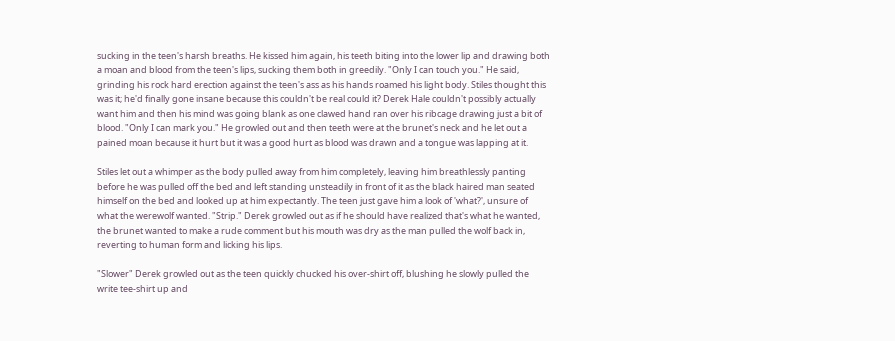sucking in the teen's harsh breaths. He kissed him again, his teeth biting into the lower lip and drawing both a moan and blood from the teen's lips, sucking them both in greedily. "Only I can touch you." He said, grinding his rock hard erection against the teen's ass as his hands roamed his light body. Stiles thought this was it; he'd finally gone insane because this couldn't be real could it? Derek Hale couldn't possibly actually want him and then his mind was going blank as one clawed hand ran over his ribcage drawing just a bit of blood. "Only I can mark you." He growled out and then teeth were at the brunet's neck and he let out a pained moan because it hurt but it was a good hurt as blood was drawn and a tongue was lapping at it.

Stiles let out a whimper as the body pulled away from him completely, leaving him breathlessly panting before he was pulled off the bed and left standing unsteadily in front of it as the black haired man seated himself on the bed and looked up at him expectantly. The teen just gave him a look of 'what?', unsure of what the werewolf wanted. "Strip." Derek growled out as if he should have realized that's what he wanted, the brunet wanted to make a rude comment but his mouth was dry as the man pulled the wolf back in, reverting to human form and licking his lips.

"Slower" Derek growled out as the teen quickly chucked his over-shirt off, blushing he slowly pulled the write tee-shirt up and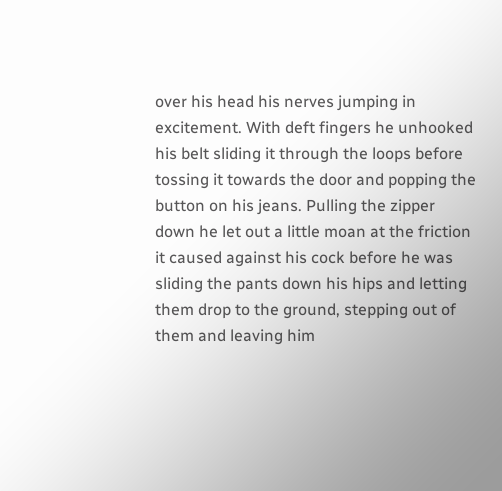over his head his nerves jumping in excitement. With deft fingers he unhooked his belt sliding it through the loops before tossing it towards the door and popping the button on his jeans. Pulling the zipper down he let out a little moan at the friction it caused against his cock before he was sliding the pants down his hips and letting them drop to the ground, stepping out of them and leaving him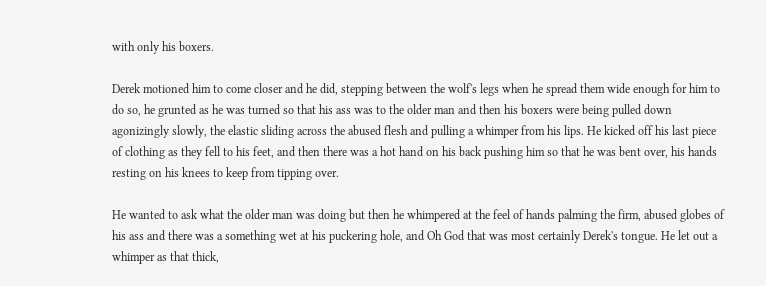with only his boxers.

Derek motioned him to come closer and he did, stepping between the wolf's legs when he spread them wide enough for him to do so, he grunted as he was turned so that his ass was to the older man and then his boxers were being pulled down agonizingly slowly, the elastic sliding across the abused flesh and pulling a whimper from his lips. He kicked off his last piece of clothing as they fell to his feet, and then there was a hot hand on his back pushing him so that he was bent over, his hands resting on his knees to keep from tipping over.

He wanted to ask what the older man was doing but then he whimpered at the feel of hands palming the firm, abused globes of his ass and there was a something wet at his puckering hole, and Oh God that was most certainly Derek's tongue. He let out a whimper as that thick,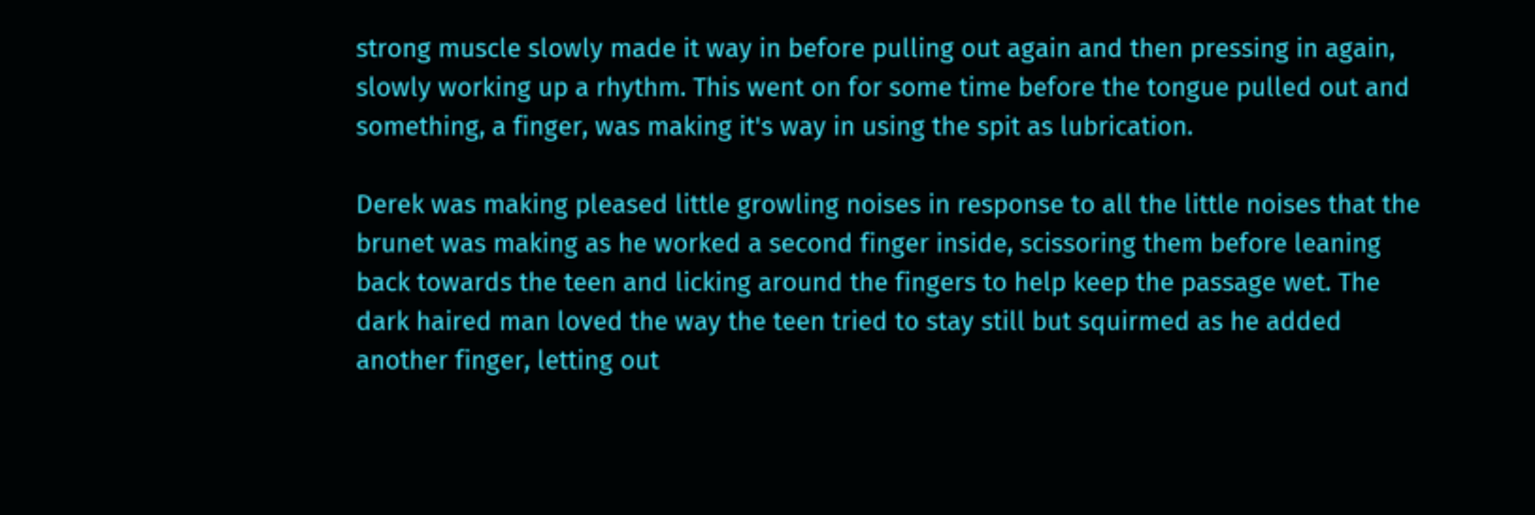strong muscle slowly made it way in before pulling out again and then pressing in again, slowly working up a rhythm. This went on for some time before the tongue pulled out and something, a finger, was making it's way in using the spit as lubrication.

Derek was making pleased little growling noises in response to all the little noises that the brunet was making as he worked a second finger inside, scissoring them before leaning back towards the teen and licking around the fingers to help keep the passage wet. The dark haired man loved the way the teen tried to stay still but squirmed as he added another finger, letting out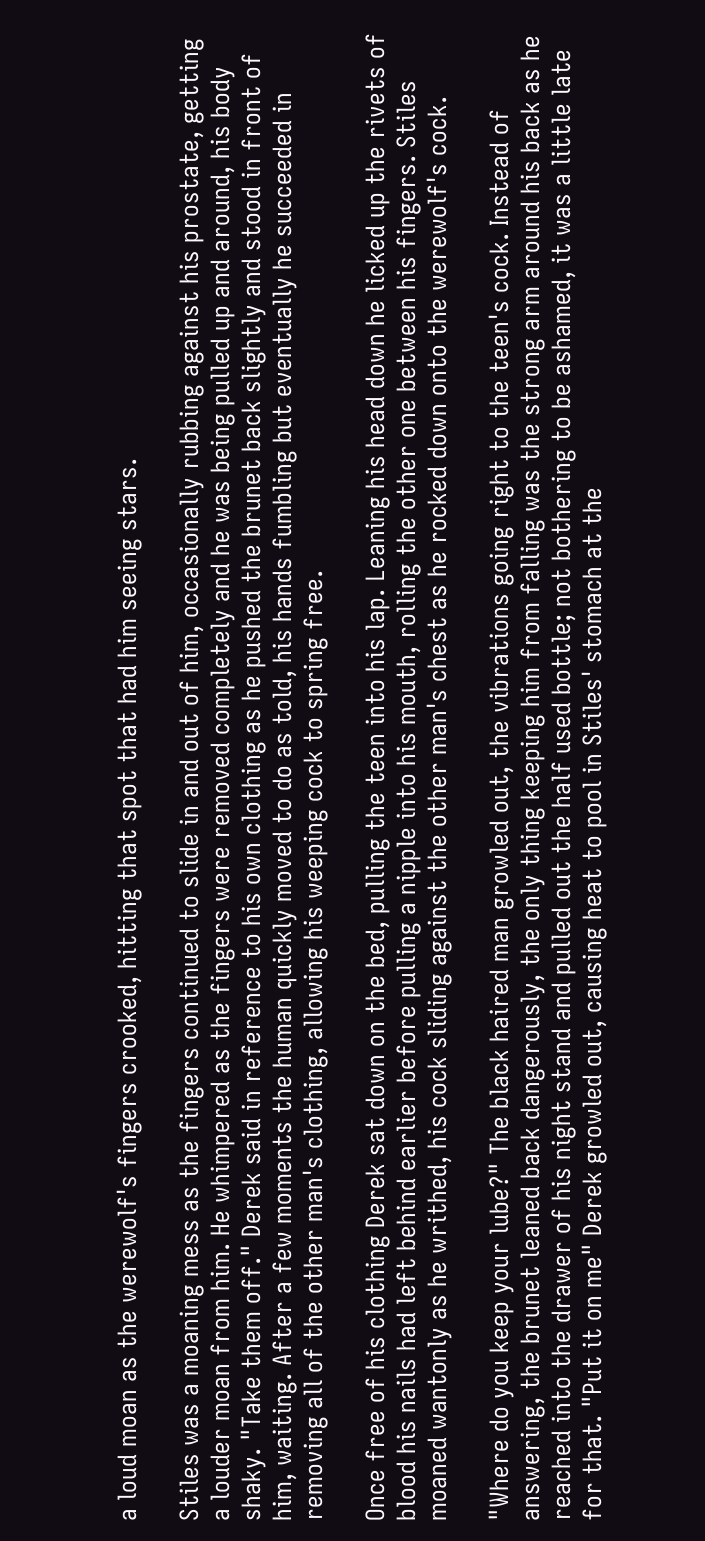a loud moan as the werewolf's fingers crooked, hitting that spot that had him seeing stars.

Stiles was a moaning mess as the fingers continued to slide in and out of him, occasionally rubbing against his prostate, getting a louder moan from him. He whimpered as the fingers were removed completely and he was being pulled up and around, his body shaky. "Take them off." Derek said in reference to his own clothing as he pushed the brunet back slightly and stood in front of him, waiting. After a few moments the human quickly moved to do as told, his hands fumbling but eventually he succeeded in removing all of the other man's clothing, allowing his weeping cock to spring free.

Once free of his clothing Derek sat down on the bed, pulling the teen into his lap. Leaning his head down he licked up the rivets of blood his nails had left behind earlier before pulling a nipple into his mouth, rolling the other one between his fingers. Stiles moaned wantonly as he writhed, his cock sliding against the other man's chest as he rocked down onto the werewolf's cock.

"Where do you keep your lube?" The black haired man growled out, the vibrations going right to the teen's cock. Instead of answering, the brunet leaned back dangerously, the only thing keeping him from falling was the strong arm around his back as he reached into the drawer of his night stand and pulled out the half used bottle; not bothering to be ashamed, it was a little late for that. "Put it on me" Derek growled out, causing heat to pool in Stiles' stomach at the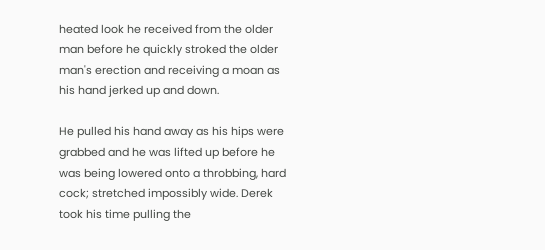heated look he received from the older man before he quickly stroked the older man's erection and receiving a moan as his hand jerked up and down.

He pulled his hand away as his hips were grabbed and he was lifted up before he was being lowered onto a throbbing, hard cock; stretched impossibly wide. Derek took his time pulling the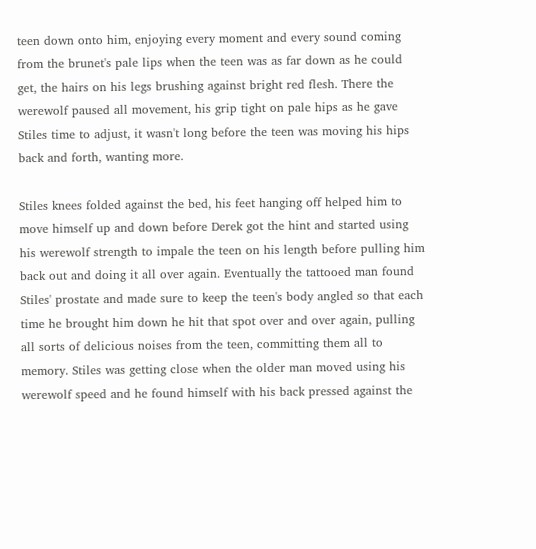teen down onto him, enjoying every moment and every sound coming from the brunet's pale lips when the teen was as far down as he could get, the hairs on his legs brushing against bright red flesh. There the werewolf paused all movement, his grip tight on pale hips as he gave Stiles time to adjust, it wasn't long before the teen was moving his hips back and forth, wanting more.

Stiles knees folded against the bed, his feet hanging off helped him to move himself up and down before Derek got the hint and started using his werewolf strength to impale the teen on his length before pulling him back out and doing it all over again. Eventually the tattooed man found Stiles' prostate and made sure to keep the teen's body angled so that each time he brought him down he hit that spot over and over again, pulling all sorts of delicious noises from the teen, committing them all to memory. Stiles was getting close when the older man moved using his werewolf speed and he found himself with his back pressed against the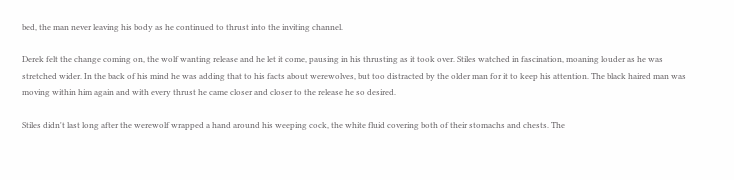bed, the man never leaving his body as he continued to thrust into the inviting channel.

Derek felt the change coming on, the wolf wanting release and he let it come, pausing in his thrusting as it took over. Stiles watched in fascination, moaning louder as he was stretched wider. In the back of his mind he was adding that to his facts about werewolves, but too distracted by the older man for it to keep his attention. The black haired man was moving within him again and with every thrust he came closer and closer to the release he so desired.

Stiles didn't last long after the werewolf wrapped a hand around his weeping cock, the white fluid covering both of their stomachs and chests. The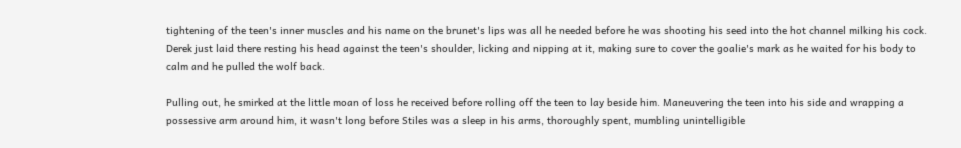tightening of the teen's inner muscles and his name on the brunet's lips was all he needed before he was shooting his seed into the hot channel milking his cock. Derek just laid there resting his head against the teen's shoulder, licking and nipping at it, making sure to cover the goalie's mark as he waited for his body to calm and he pulled the wolf back.

Pulling out, he smirked at the little moan of loss he received before rolling off the teen to lay beside him. Maneuvering the teen into his side and wrapping a possessive arm around him, it wasn't long before Stiles was a sleep in his arms, thoroughly spent, mumbling unintelligible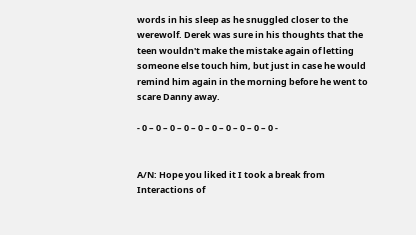words in his sleep as he snuggled closer to the werewolf. Derek was sure in his thoughts that the teen wouldn't make the mistake again of letting someone else touch him, but just in case he would remind him again in the morning before he went to scare Danny away.

- 0 – 0 – 0 – 0 – 0 – 0 – 0 – 0 – 0 – 0 -


A/N: Hope you liked it I took a break from Interactions of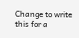Change to write this for a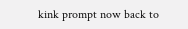kink prompt now back to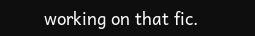working on that fic.